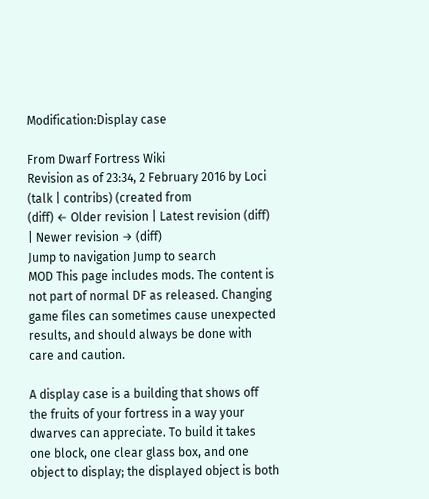Modification:Display case

From Dwarf Fortress Wiki
Revision as of 23:34, 2 February 2016 by Loci (talk | contribs) (created from
(diff) ← Older revision | Latest revision (diff) | Newer revision → (diff)
Jump to navigation Jump to search
MOD This page includes mods. The content is not part of normal DF as released. Changing game files can sometimes cause unexpected results, and should always be done with care and caution.

A display case is a building that shows off the fruits of your fortress in a way your dwarves can appreciate. To build it takes one block, one clear glass box, and one object to display; the displayed object is both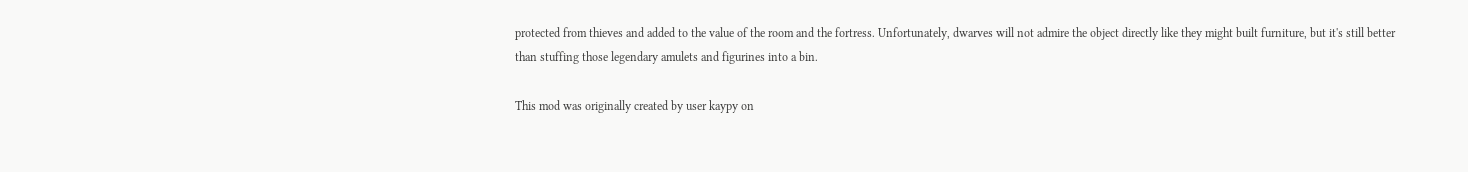protected from thieves and added to the value of the room and the fortress. Unfortunately, dwarves will not admire the object directly like they might built furniture, but it's still better than stuffing those legendary amulets and figurines into a bin.

This mod was originally created by user kaypy on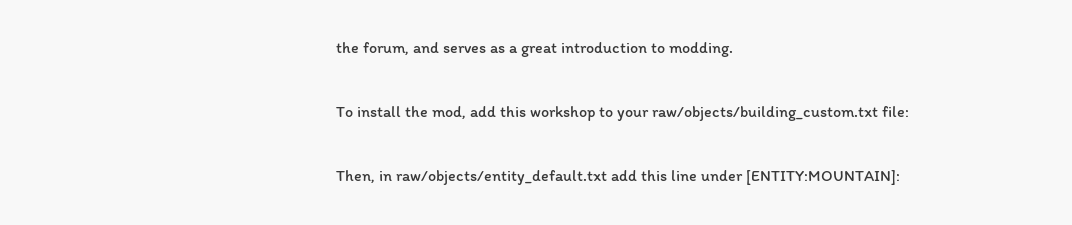the forum, and serves as a great introduction to modding.

To install the mod, add this workshop to your raw/objects/building_custom.txt file:

Then, in raw/objects/entity_default.txt add this line under [ENTITY:MOUNTAIN]: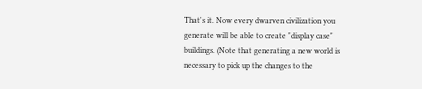That's it. Now every dwarven civilization you generate will be able to create "display case" buildings. (Note that generating a new world is necessary to pick up the changes to the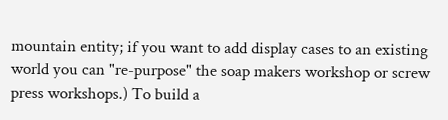mountain entity; if you want to add display cases to an existing world you can "re-purpose" the soap makers workshop or screw press workshops.) To build a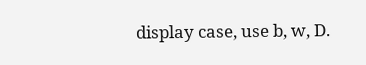display case, use b, w, D.